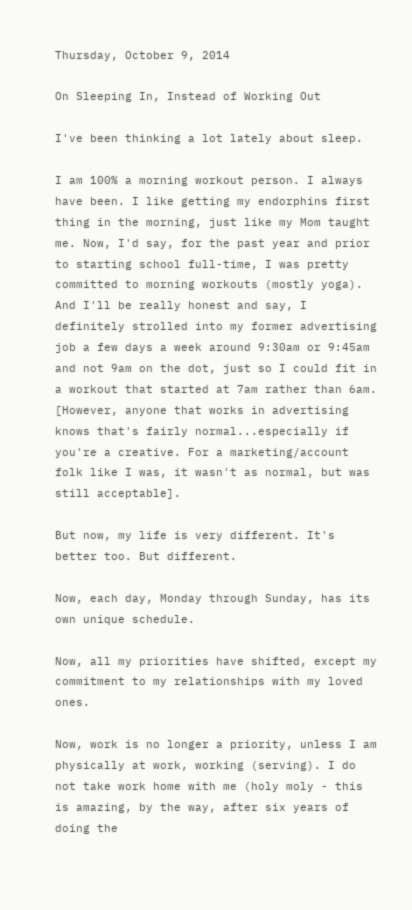Thursday, October 9, 2014

On Sleeping In, Instead of Working Out

I've been thinking a lot lately about sleep.

I am 100% a morning workout person. I always have been. I like getting my endorphins first thing in the morning, just like my Mom taught me. Now, I'd say, for the past year and prior to starting school full-time, I was pretty committed to morning workouts (mostly yoga). And I'll be really honest and say, I definitely strolled into my former advertising job a few days a week around 9:30am or 9:45am and not 9am on the dot, just so I could fit in a workout that started at 7am rather than 6am. [However, anyone that works in advertising knows that's fairly normal...especially if you're a creative. For a marketing/account folk like I was, it wasn't as normal, but was still acceptable].

But now, my life is very different. It's better too. But different.

Now, each day, Monday through Sunday, has its own unique schedule.

Now, all my priorities have shifted, except my commitment to my relationships with my loved ones.

Now, work is no longer a priority, unless I am physically at work, working (serving). I do not take work home with me (holy moly - this is amazing, by the way, after six years of doing the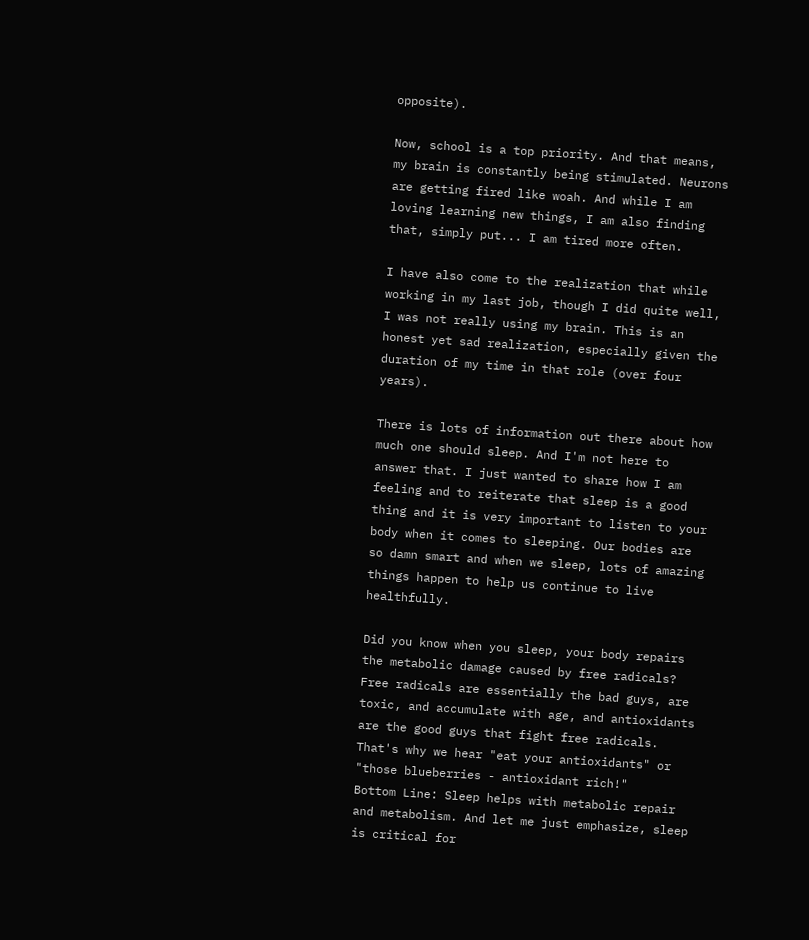opposite).

Now, school is a top priority. And that means, my brain is constantly being stimulated. Neurons are getting fired like woah. And while I am loving learning new things, I am also finding that, simply put... I am tired more often.

I have also come to the realization that while working in my last job, though I did quite well, I was not really using my brain. This is an honest yet sad realization, especially given the duration of my time in that role (over four years).

There is lots of information out there about how much one should sleep. And I'm not here to answer that. I just wanted to share how I am feeling and to reiterate that sleep is a good thing and it is very important to listen to your body when it comes to sleeping. Our bodies are so damn smart and when we sleep, lots of amazing things happen to help us continue to live healthfully.

Did you know when you sleep, your body repairs the metabolic damage caused by free radicals? Free radicals are essentially the bad guys, are toxic, and accumulate with age, and antioxidants are the good guys that fight free radicals. That's why we hear "eat your antioxidants" or "those blueberries - antioxidant rich!"
Bottom Line: Sleep helps with metabolic repair and metabolism. And let me just emphasize, sleep is critical for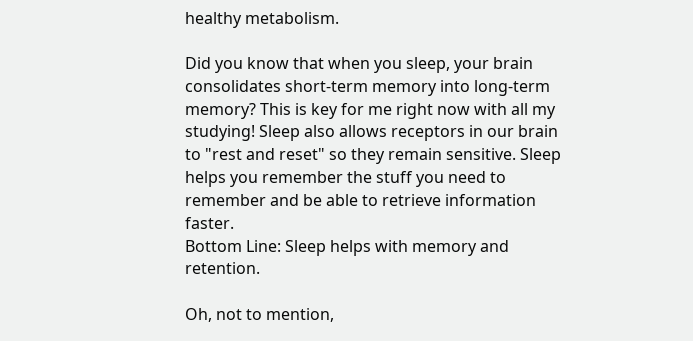healthy metabolism.

Did you know that when you sleep, your brain consolidates short-term memory into long-term memory? This is key for me right now with all my studying! Sleep also allows receptors in our brain to "rest and reset" so they remain sensitive. Sleep helps you remember the stuff you need to remember and be able to retrieve information faster.
Bottom Line: Sleep helps with memory and retention.

Oh, not to mention,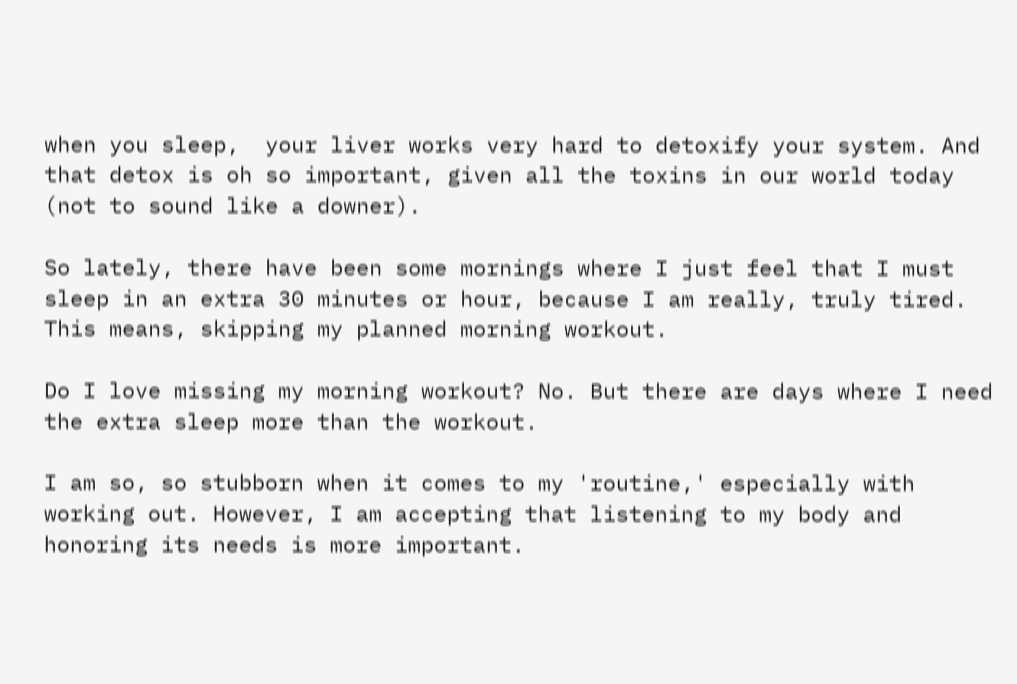when you sleep,  your liver works very hard to detoxify your system. And that detox is oh so important, given all the toxins in our world today (not to sound like a downer).

So lately, there have been some mornings where I just feel that I must sleep in an extra 30 minutes or hour, because I am really, truly tired. This means, skipping my planned morning workout.

Do I love missing my morning workout? No. But there are days where I need the extra sleep more than the workout.

I am so, so stubborn when it comes to my 'routine,' especially with working out. However, I am accepting that listening to my body and honoring its needs is more important.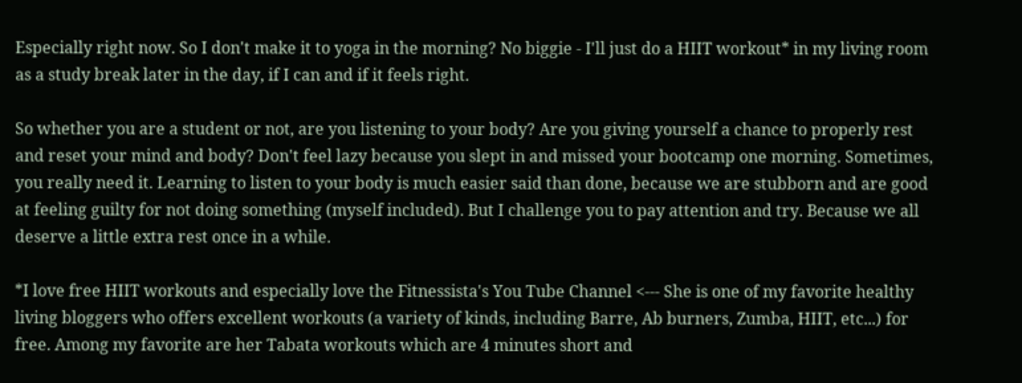Especially right now. So I don't make it to yoga in the morning? No biggie - I'll just do a HIIT workout* in my living room as a study break later in the day, if I can and if it feels right.

So whether you are a student or not, are you listening to your body? Are you giving yourself a chance to properly rest and reset your mind and body? Don't feel lazy because you slept in and missed your bootcamp one morning. Sometimes, you really need it. Learning to listen to your body is much easier said than done, because we are stubborn and are good at feeling guilty for not doing something (myself included). But I challenge you to pay attention and try. Because we all deserve a little extra rest once in a while.

*I love free HIIT workouts and especially love the Fitnessista's You Tube Channel <--- She is one of my favorite healthy living bloggers who offers excellent workouts (a variety of kinds, including Barre, Ab burners, Zumba, HIIT, etc...) for free. Among my favorite are her Tabata workouts which are 4 minutes short and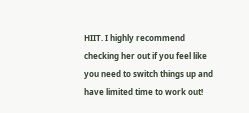HIIT. I highly recommend checking her out if you feel like you need to switch things up and have limited time to work out!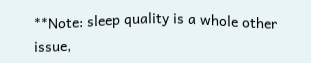**Note: sleep quality is a whole other issue,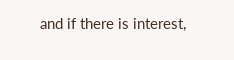and if there is interest,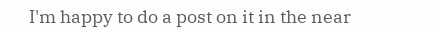I'm happy to do a post on it in the near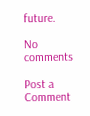future.

No comments

Post a Comment